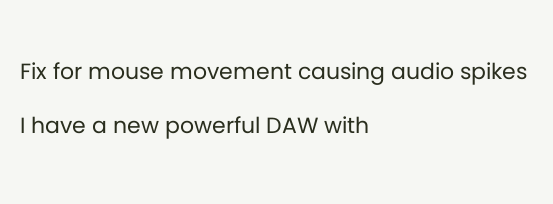Fix for mouse movement causing audio spikes

I have a new powerful DAW with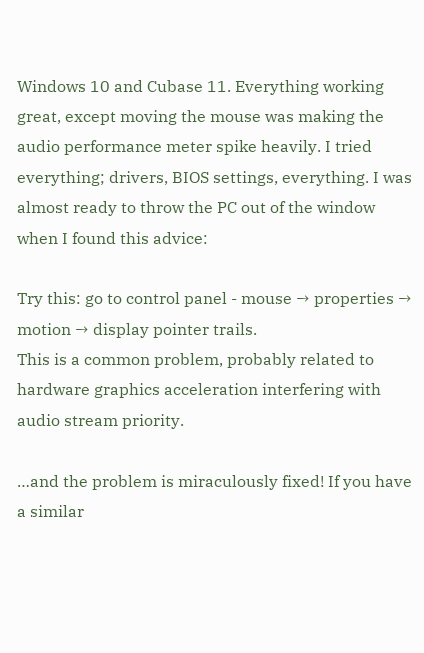Windows 10 and Cubase 11. Everything working great, except moving the mouse was making the audio performance meter spike heavily. I tried everything; drivers, BIOS settings, everything. I was almost ready to throw the PC out of the window when I found this advice:

Try this: go to control panel - mouse → properties → motion → display pointer trails.
This is a common problem, probably related to hardware graphics acceleration interfering with audio stream priority.

…and the problem is miraculously fixed! If you have a similar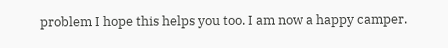problem I hope this helps you too. I am now a happy camper.